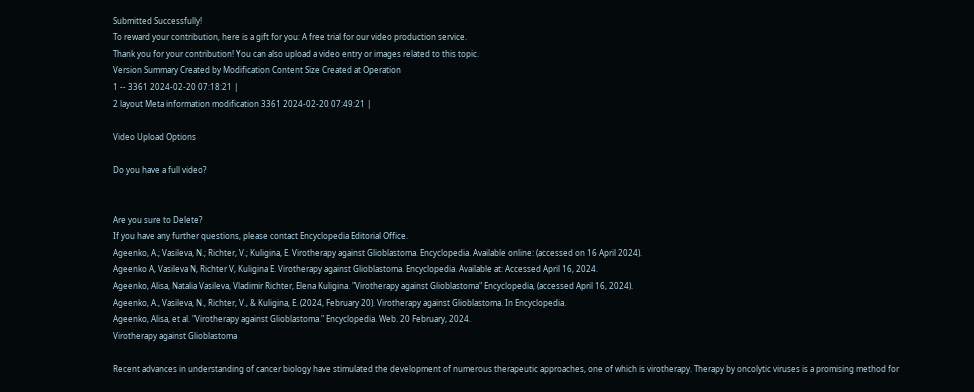Submitted Successfully!
To reward your contribution, here is a gift for you: A free trial for our video production service.
Thank you for your contribution! You can also upload a video entry or images related to this topic.
Version Summary Created by Modification Content Size Created at Operation
1 -- 3361 2024-02-20 07:18:21 |
2 layout Meta information modification 3361 2024-02-20 07:49:21 |

Video Upload Options

Do you have a full video?


Are you sure to Delete?
If you have any further questions, please contact Encyclopedia Editorial Office.
Ageenko, A.; Vasileva, N.; Richter, V.; Kuligina, E. Virotherapy against Glioblastoma. Encyclopedia. Available online: (accessed on 16 April 2024).
Ageenko A, Vasileva N, Richter V, Kuligina E. Virotherapy against Glioblastoma. Encyclopedia. Available at: Accessed April 16, 2024.
Ageenko, Alisa, Natalia Vasileva, Vladimir Richter, Elena Kuligina. "Virotherapy against Glioblastoma" Encyclopedia, (accessed April 16, 2024).
Ageenko, A., Vasileva, N., Richter, V., & Kuligina, E. (2024, February 20). Virotherapy against Glioblastoma. In Encyclopedia.
Ageenko, Alisa, et al. "Virotherapy against Glioblastoma." Encyclopedia. Web. 20 February, 2024.
Virotherapy against Glioblastoma

Recent advances in understanding of cancer biology have stimulated the development of numerous therapeutic approaches, one of which is virotherapy. Therapy by oncolytic viruses is a promising method for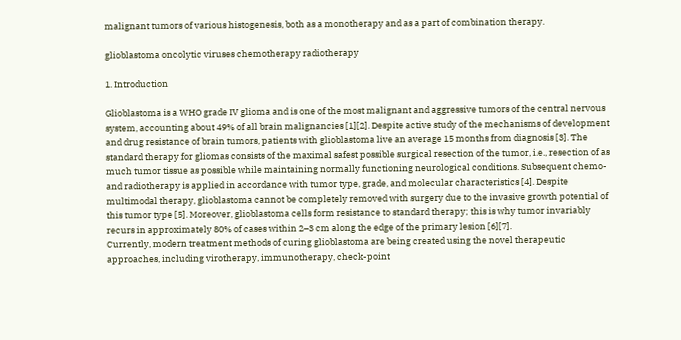malignant tumors of various histogenesis, both as a monotherapy and as a part of combination therapy.

glioblastoma oncolytic viruses chemotherapy radiotherapy

1. Introduction

Glioblastoma is a WHO grade IV glioma and is one of the most malignant and aggressive tumors of the central nervous system, accounting about 49% of all brain malignancies [1][2]. Despite active study of the mechanisms of development and drug resistance of brain tumors, patients with glioblastoma live an average 15 months from diagnosis [3]. The standard therapy for gliomas consists of the maximal safest possible surgical resection of the tumor, i.e., resection of as much tumor tissue as possible while maintaining normally functioning neurological conditions. Subsequent chemo- and radiotherapy is applied in accordance with tumor type, grade, and molecular characteristics [4]. Despite multimodal therapy, glioblastoma cannot be completely removed with surgery due to the invasive growth potential of this tumor type [5]. Moreover, glioblastoma cells form resistance to standard therapy; this is why tumor invariably recurs in approximately 80% of cases within 2–3 cm along the edge of the primary lesion [6][7].
Currently, modern treatment methods of curing glioblastoma are being created using the novel therapeutic approaches, including virotherapy, immunotherapy, check-point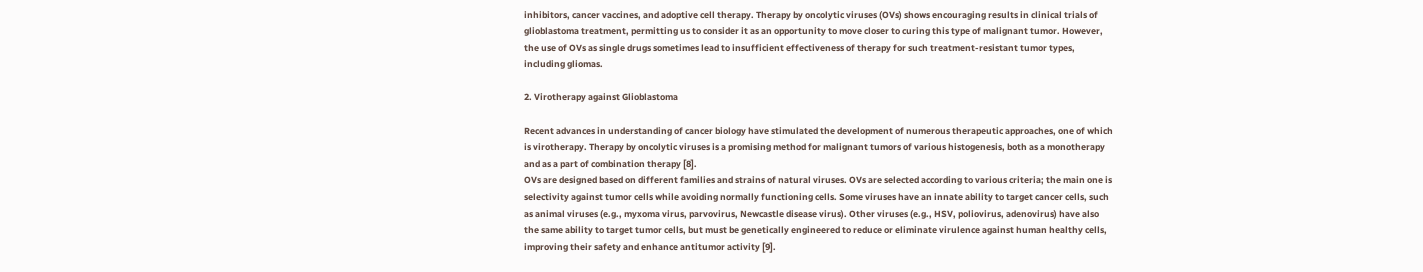inhibitors, cancer vaccines, and adoptive cell therapy. Therapy by oncolytic viruses (OVs) shows encouraging results in clinical trials of glioblastoma treatment, permitting us to consider it as an opportunity to move closer to curing this type of malignant tumor. However, the use of OVs as single drugs sometimes lead to insufficient effectiveness of therapy for such treatment-resistant tumor types, including gliomas.

2. Virotherapy against Glioblastoma

Recent advances in understanding of cancer biology have stimulated the development of numerous therapeutic approaches, one of which is virotherapy. Therapy by oncolytic viruses is a promising method for malignant tumors of various histogenesis, both as a monotherapy and as a part of combination therapy [8].
OVs are designed based on different families and strains of natural viruses. OVs are selected according to various criteria; the main one is selectivity against tumor cells while avoiding normally functioning cells. Some viruses have an innate ability to target cancer cells, such as animal viruses (e.g., myxoma virus, parvovirus, Newcastle disease virus). Other viruses (e.g., HSV, poliovirus, adenovirus) have also the same ability to target tumor cells, but must be genetically engineered to reduce or eliminate virulence against human healthy cells, improving their safety and enhance antitumor activity [9].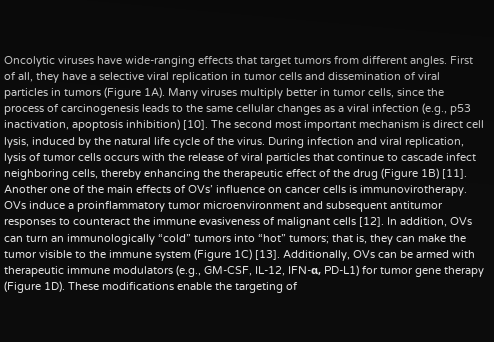Oncolytic viruses have wide-ranging effects that target tumors from different angles. First of all, they have a selective viral replication in tumor cells and dissemination of viral particles in tumors (Figure 1A). Many viruses multiply better in tumor cells, since the process of carcinogenesis leads to the same cellular changes as a viral infection (e.g., p53 inactivation, apoptosis inhibition) [10]. The second most important mechanism is direct cell lysis, induced by the natural life cycle of the virus. During infection and viral replication, lysis of tumor cells occurs with the release of viral particles that continue to cascade infect neighboring cells, thereby enhancing the therapeutic effect of the drug (Figure 1B) [11]. Another one of the main effects of OVs’ influence on cancer cells is immunovirotherapy. OVs induce a proinflammatory tumor microenvironment and subsequent antitumor responses to counteract the immune evasiveness of malignant cells [12]. In addition, OVs can turn an immunologically “cold” tumors into “hot” tumors; that is, they can make the tumor visible to the immune system (Figure 1C) [13]. Additionally, OVs can be armed with therapeutic immune modulators (e.g., GM-CSF, IL-12, IFN-α, PD-L1) for tumor gene therapy (Figure 1D). These modifications enable the targeting of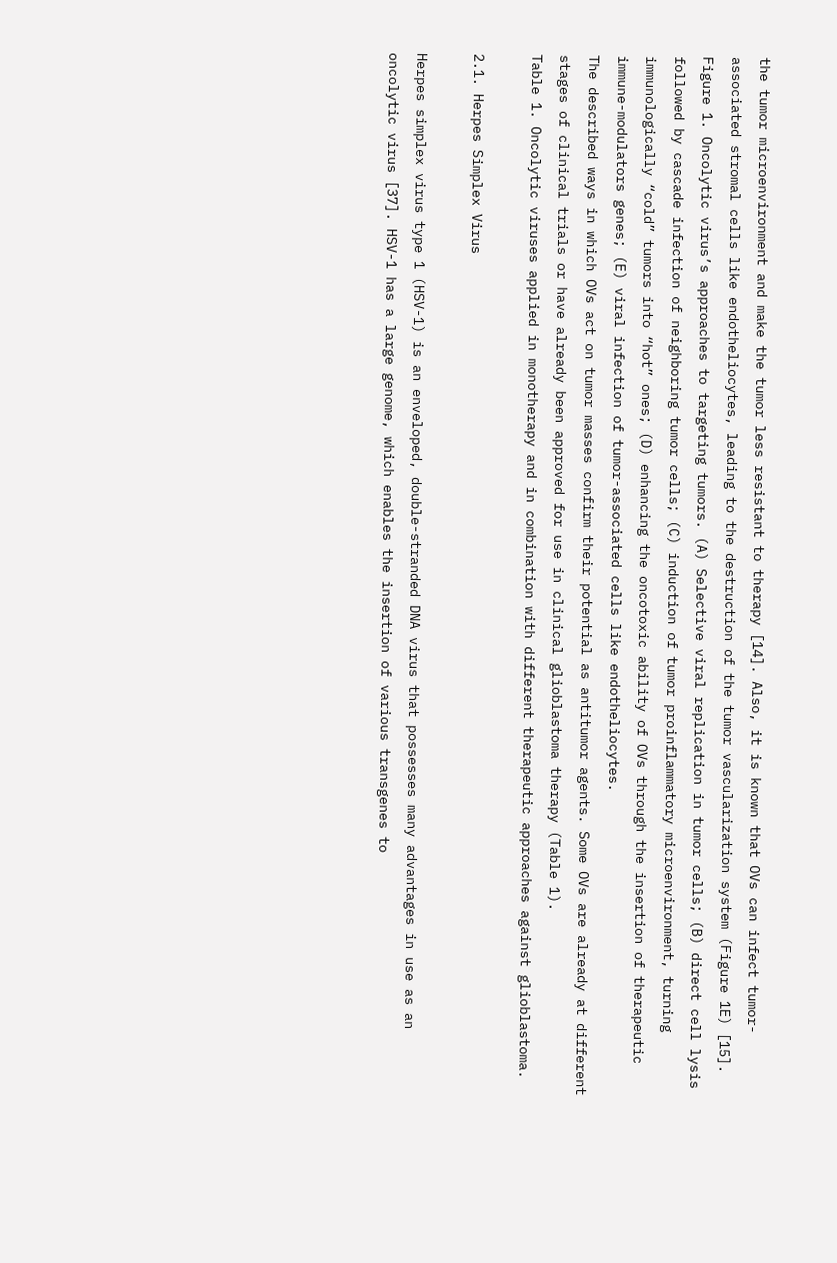the tumor microenvironment and make the tumor less resistant to therapy [14]. Also, it is known that OVs can infect tumor-associated stromal cells like endotheliocytes, leading to the destruction of the tumor vascularization system (Figure 1E) [15].
Figure 1. Oncolytic virus’s approaches to targeting tumors. (A) Selective viral replication in tumor cells; (B) direct cell lysis followed by cascade infection of neighboring tumor cells; (C) induction of tumor proinflammatory microenvironment, turning immunologically “cold” tumors into “hot” ones; (D) enhancing the oncotoxic ability of OVs through the insertion of therapeutic immune-modulators genes; (E) viral infection of tumor-associated cells like endotheliocytes.
The described ways in which OVs act on tumor masses confirm their potential as antitumor agents. Some OVs are already at different stages of clinical trials or have already been approved for use in clinical glioblastoma therapy (Table 1).
Table 1. Oncolytic viruses applied in monotherapy and in combination with different therapeutic approaches against glioblastoma.

2.1. Herpes Simplex Virus

Herpes simplex virus type 1 (HSV-1) is an enveloped, double-stranded DNA virus that possesses many advantages in use as an oncolytic virus [37]. HSV-1 has a large genome, which enables the insertion of various transgenes to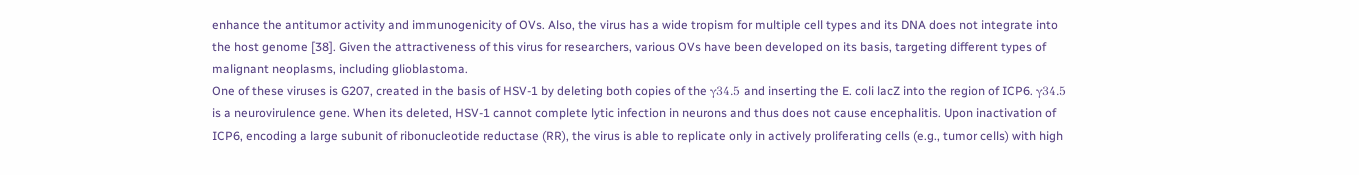enhance the antitumor activity and immunogenicity of OVs. Also, the virus has a wide tropism for multiple cell types and its DNA does not integrate into the host genome [38]. Given the attractiveness of this virus for researchers, various OVs have been developed on its basis, targeting different types of malignant neoplasms, including glioblastoma.
One of these viruses is G207, created in the basis of HSV-1 by deleting both copies of the γ34.5 and inserting the E. coli lacZ into the region of ICP6. γ34.5 is a neurovirulence gene. When its deleted, HSV-1 cannot complete lytic infection in neurons and thus does not cause encephalitis. Upon inactivation of ICP6, encoding a large subunit of ribonucleotide reductase (RR), the virus is able to replicate only in actively proliferating cells (e.g., tumor cells) with high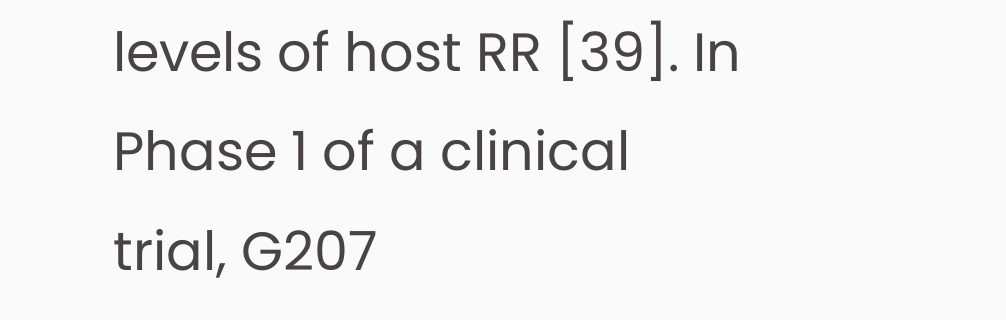levels of host RR [39]. In Phase 1 of a clinical trial, G207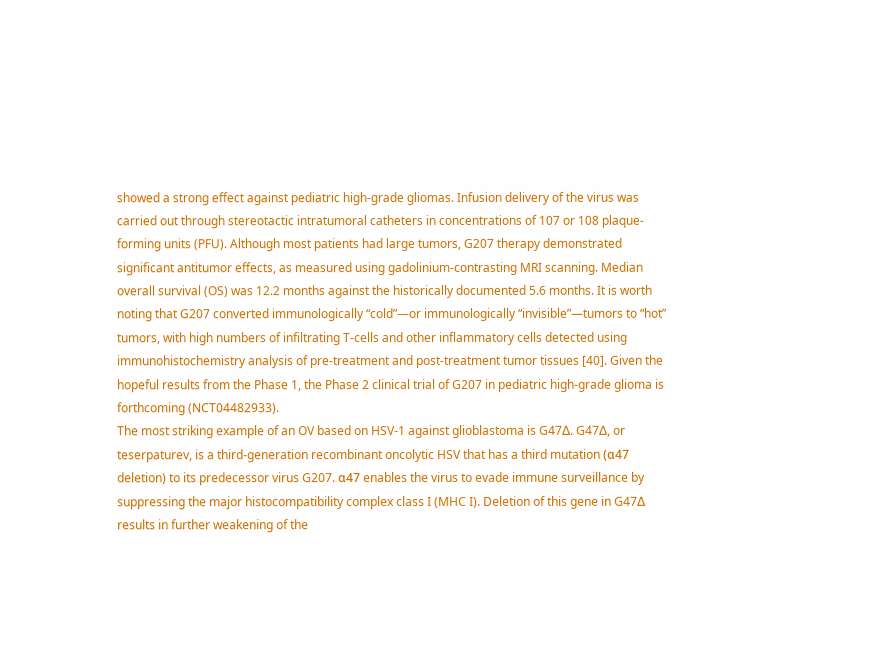showed a strong effect against pediatric high-grade gliomas. Infusion delivery of the virus was carried out through stereotactic intratumoral catheters in concentrations of 107 or 108 plaque-forming units (PFU). Although most patients had large tumors, G207 therapy demonstrated significant antitumor effects, as measured using gadolinium-contrasting MRI scanning. Median overall survival (OS) was 12.2 months against the historically documented 5.6 months. It is worth noting that G207 converted immunologically “cold”—or immunologically “invisible”—tumors to “hot” tumors, with high numbers of infiltrating T-cells and other inflammatory cells detected using immunohistochemistry analysis of pre-treatment and post-treatment tumor tissues [40]. Given the hopeful results from the Phase 1, the Phase 2 clinical trial of G207 in pediatric high-grade glioma is forthcoming (NCT04482933).
The most striking example of an OV based on HSV-1 against glioblastoma is G47∆. G47∆, or teserpaturev, is a third-generation recombinant oncolytic HSV that has a third mutation (α47 deletion) to its predecessor virus G207. α47 enables the virus to evade immune surveillance by suppressing the major histocompatibility complex class I (MHC I). Deletion of this gene in G47∆ results in further weakening of the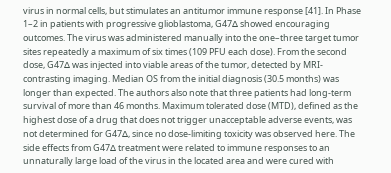virus in normal cells, but stimulates an antitumor immune response [41]. In Phase 1–2 in patients with progressive glioblastoma, G47∆ showed encouraging outcomes. The virus was administered manually into the one–three target tumor sites repeatedly a maximum of six times (109 PFU each dose). From the second dose, G47∆ was injected into viable areas of the tumor, detected by MRI-contrasting imaging. Median OS from the initial diagnosis (30.5 months) was longer than expected. The authors also note that three patients had long-term survival of more than 46 months. Maximum tolerated dose (MTD), defined as the highest dose of a drug that does not trigger unacceptable adverse events, was not determined for G47∆, since no dose-limiting toxicity was observed here. The side effects from G47∆ treatment were related to immune responses to an unnaturally large load of the virus in the located area and were cured with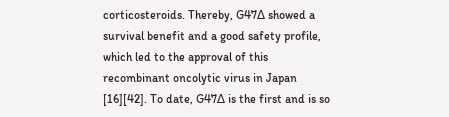corticosteroids. Thereby, G47∆ showed a survival benefit and a good safety profile, which led to the approval of this recombinant oncolytic virus in Japan [16][42]. To date, G47∆ is the first and is so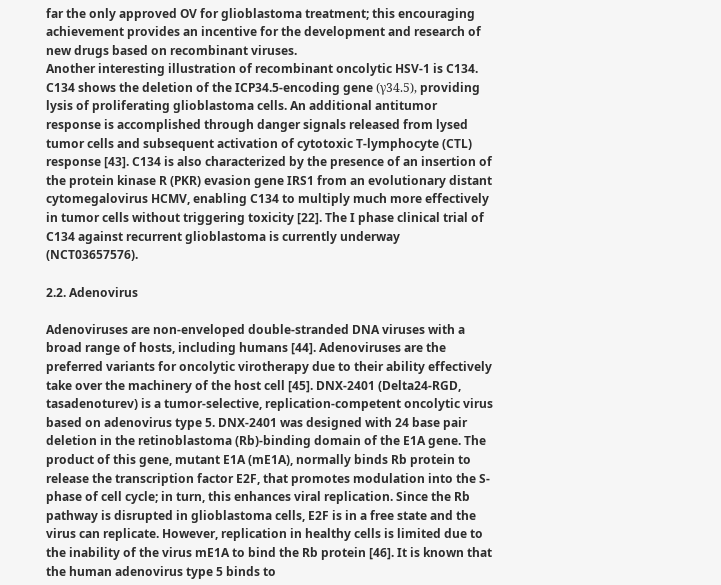far the only approved OV for glioblastoma treatment; this encouraging achievement provides an incentive for the development and research of new drugs based on recombinant viruses.
Another interesting illustration of recombinant oncolytic HSV-1 is C134. C134 shows the deletion of the ICP34.5-encoding gene (γ34.5), providing lysis of proliferating glioblastoma cells. An additional antitumor response is accomplished through danger signals released from lysed tumor cells and subsequent activation of cytotoxic T-lymphocyte (CTL) response [43]. C134 is also characterized by the presence of an insertion of the protein kinase R (PKR) evasion gene IRS1 from an evolutionary distant cytomegalovirus HCMV, enabling C134 to multiply much more effectively in tumor cells without triggering toxicity [22]. The I phase clinical trial of C134 against recurrent glioblastoma is currently underway (NCT03657576).

2.2. Adenovirus

Adenoviruses are non-enveloped double-stranded DNA viruses with a broad range of hosts, including humans [44]. Adenoviruses are the preferred variants for oncolytic virotherapy due to their ability effectively take over the machinery of the host cell [45]. DNX-2401 (Delta24-RGD, tasadenoturev) is a tumor-selective, replication-competent oncolytic virus based on adenovirus type 5. DNX-2401 was designed with 24 base pair deletion in the retinoblastoma (Rb)-binding domain of the E1A gene. The product of this gene, mutant E1A (mE1A), normally binds Rb protein to release the transcription factor E2F, that promotes modulation into the S-phase of cell cycle; in turn, this enhances viral replication. Since the Rb pathway is disrupted in glioblastoma cells, E2F is in a free state and the virus can replicate. However, replication in healthy cells is limited due to the inability of the virus mE1A to bind the Rb protein [46]. It is known that the human adenovirus type 5 binds to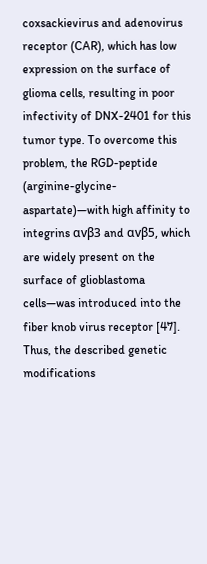coxsackievirus and adenovirus receptor (CAR), which has low expression on the surface of glioma cells, resulting in poor infectivity of DNX-2401 for this tumor type. To overcome this problem, the RGD-peptide (arginine-glycine-aspartate)—with high affinity to integrins αvβ3 and αvβ5, which are widely present on the surface of glioblastoma cells—was introduced into the fiber knob virus receptor [47]. Thus, the described genetic modifications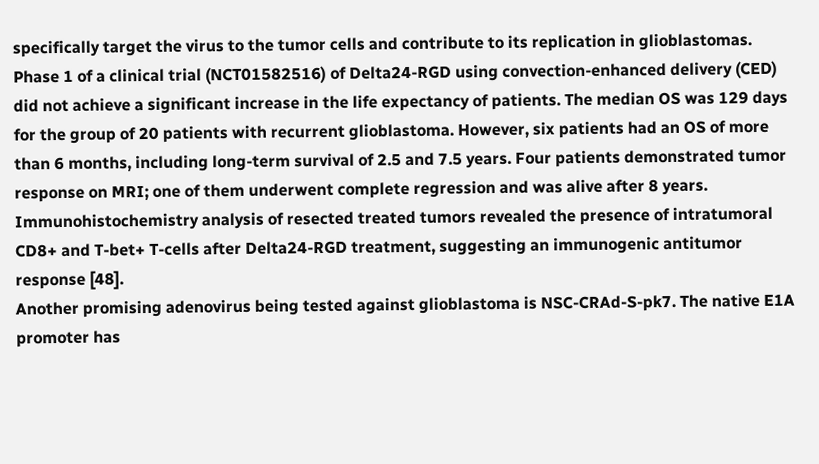specifically target the virus to the tumor cells and contribute to its replication in glioblastomas.
Phase 1 of a clinical trial (NCT01582516) of Delta24-RGD using convection-enhanced delivery (CED) did not achieve a significant increase in the life expectancy of patients. The median OS was 129 days for the group of 20 patients with recurrent glioblastoma. However, six patients had an OS of more than 6 months, including long-term survival of 2.5 and 7.5 years. Four patients demonstrated tumor response on MRI; one of them underwent complete regression and was alive after 8 years. Immunohistochemistry analysis of resected treated tumors revealed the presence of intratumoral CD8+ and T-bet+ T-cells after Delta24-RGD treatment, suggesting an immunogenic antitumor response [48].
Another promising adenovirus being tested against glioblastoma is NSC-CRAd-S-pk7. The native E1A promoter has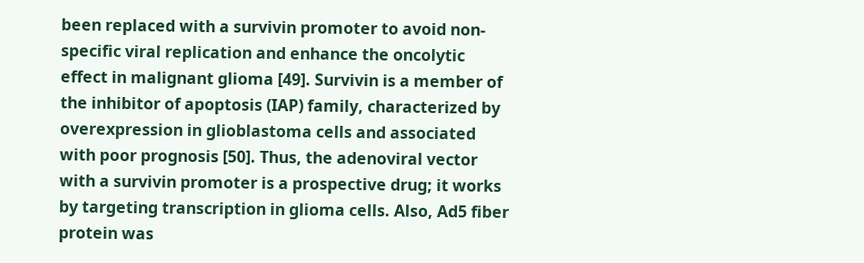been replaced with a survivin promoter to avoid non-specific viral replication and enhance the oncolytic effect in malignant glioma [49]. Survivin is a member of the inhibitor of apoptosis (IAP) family, characterized by overexpression in glioblastoma cells and associated with poor prognosis [50]. Thus, the adenoviral vector with a survivin promoter is a prospective drug; it works by targeting transcription in glioma cells. Also, Ad5 fiber protein was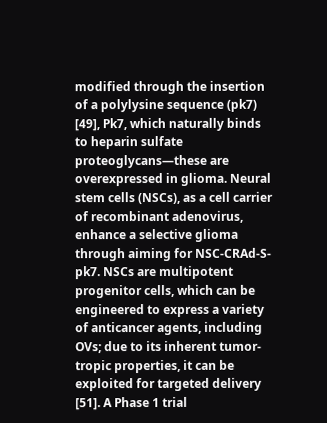modified through the insertion of a polylysine sequence (pk7) [49], Pk7, which naturally binds to heparin sulfate proteoglycans—these are overexpressed in glioma. Neural stem cells (NSCs), as a cell carrier of recombinant adenovirus, enhance a selective glioma through aiming for NSC-CRAd-S-pk7. NSCs are multipotent progenitor cells, which can be engineered to express a variety of anticancer agents, including OVs; due to its inherent tumor-tropic properties, it can be exploited for targeted delivery [51]. A Phase 1 trial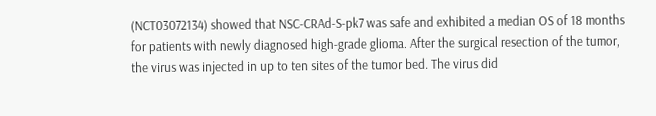(NCT03072134) showed that NSC-CRAd-S-pk7 was safe and exhibited a median OS of 18 months for patients with newly diagnosed high-grade glioma. After the surgical resection of the tumor, the virus was injected in up to ten sites of the tumor bed. The virus did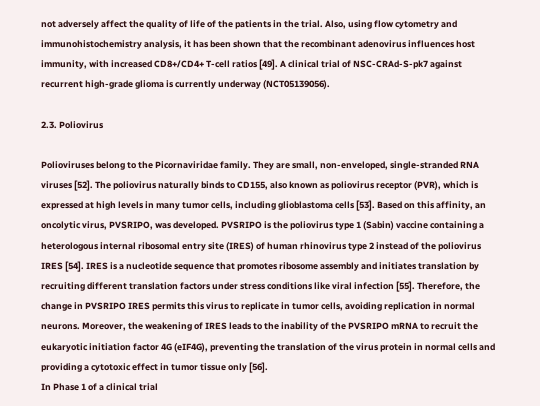not adversely affect the quality of life of the patients in the trial. Also, using flow cytometry and immunohistochemistry analysis, it has been shown that the recombinant adenovirus influences host immunity, with increased CD8+/CD4+ T-cell ratios [49]. A clinical trial of NSC-CRAd-S-pk7 against recurrent high-grade glioma is currently underway (NCT05139056).

2.3. Poliovirus

Polioviruses belong to the Picornaviridae family. They are small, non-enveloped, single-stranded RNA viruses [52]. The poliovirus naturally binds to CD155, also known as poliovirus receptor (PVR), which is expressed at high levels in many tumor cells, including glioblastoma cells [53]. Based on this affinity, an oncolytic virus, PVSRIPO, was developed. PVSRIPO is the poliovirus type 1 (Sabin) vaccine containing a heterologous internal ribosomal entry site (IRES) of human rhinovirus type 2 instead of the poliovirus IRES [54]. IRES is a nucleotide sequence that promotes ribosome assembly and initiates translation by recruiting different translation factors under stress conditions like viral infection [55]. Therefore, the change in PVSRIPO IRES permits this virus to replicate in tumor cells, avoiding replication in normal neurons. Moreover, the weakening of IRES leads to the inability of the PVSRIPO mRNA to recruit the eukaryotic initiation factor 4G (eIF4G), preventing the translation of the virus protein in normal cells and providing a cytotoxic effect in tumor tissue only [56].
In Phase 1 of a clinical trial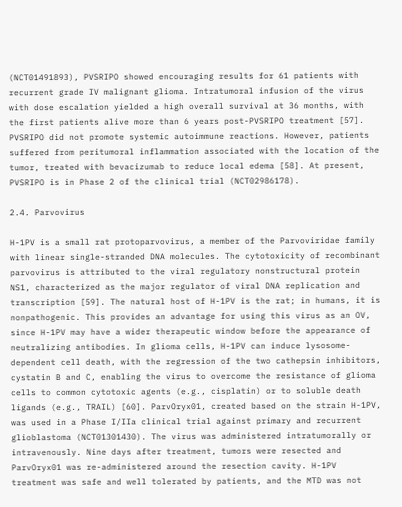(NCT01491893), PVSRIPO showed encouraging results for 61 patients with recurrent grade IV malignant glioma. Intratumoral infusion of the virus with dose escalation yielded a high overall survival at 36 months, with the first patients alive more than 6 years post-PVSRIPO treatment [57]. PVSRIPO did not promote systemic autoimmune reactions. However, patients suffered from peritumoral inflammation associated with the location of the tumor, treated with bevacizumab to reduce local edema [58]. At present, PVSRIPO is in Phase 2 of the clinical trial (NCT02986178).

2.4. Parvovirus

H-1PV is a small rat protoparvovirus, a member of the Parvoviridae family with linear single-stranded DNA molecules. The cytotoxicity of recombinant parvovirus is attributed to the viral regulatory nonstructural protein NS1, characterized as the major regulator of viral DNA replication and transcription [59]. The natural host of H-1PV is the rat; in humans, it is nonpathogenic. This provides an advantage for using this virus as an OV, since H-1PV may have a wider therapeutic window before the appearance of neutralizing antibodies. In glioma cells, H-1PV can induce lysosome-dependent cell death, with the regression of the two cathepsin inhibitors, cystatin B and C, enabling the virus to overcome the resistance of glioma cells to common cytotoxic agents (e.g., cisplatin) or to soluble death ligands (e.g., TRAIL) [60]. ParvOryx01, created based on the strain H-1PV, was used in a Phase I/IIa clinical trial against primary and recurrent glioblastoma (NCT01301430). The virus was administered intratumorally or intravenously. Nine days after treatment, tumors were resected and ParvOryx01 was re-administered around the resection cavity. H-1PV treatment was safe and well tolerated by patients, and the MTD was not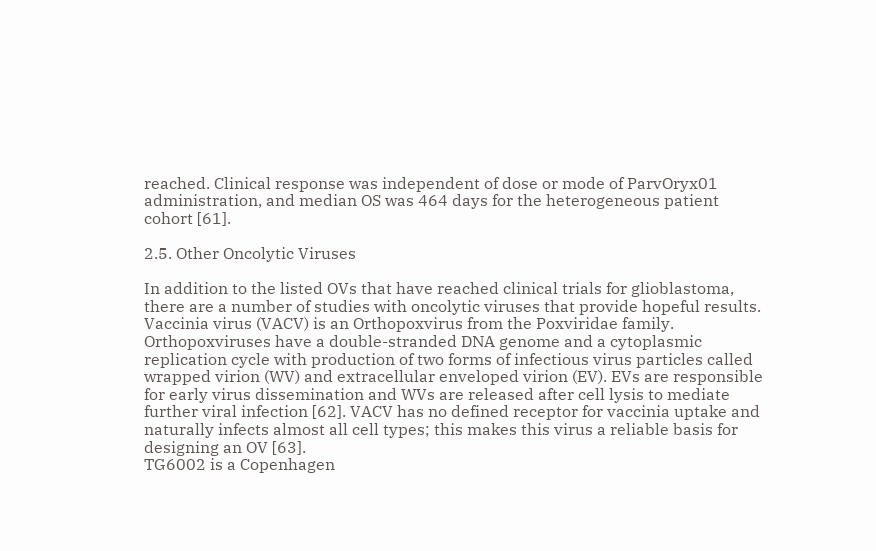reached. Clinical response was independent of dose or mode of ParvOryx01 administration, and median OS was 464 days for the heterogeneous patient cohort [61].

2.5. Other Oncolytic Viruses

In addition to the listed OVs that have reached clinical trials for glioblastoma, there are a number of studies with oncolytic viruses that provide hopeful results.
Vaccinia virus (VACV) is an Orthopoxvirus from the Poxviridae family. Orthopoxviruses have a double-stranded DNA genome and a cytoplasmic replication cycle with production of two forms of infectious virus particles called wrapped virion (WV) and extracellular enveloped virion (EV). EVs are responsible for early virus dissemination and WVs are released after cell lysis to mediate further viral infection [62]. VACV has no defined receptor for vaccinia uptake and naturally infects almost all cell types; this makes this virus a reliable basis for designing an OV [63].
TG6002 is a Copenhagen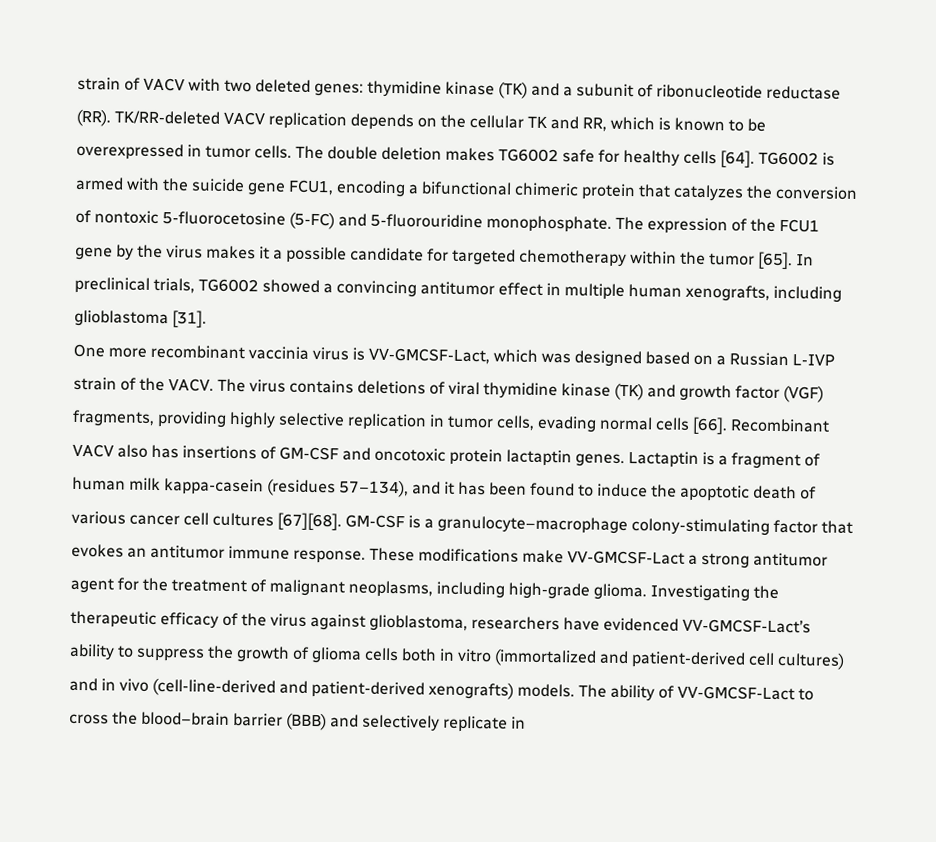strain of VACV with two deleted genes: thymidine kinase (TK) and a subunit of ribonucleotide reductase (RR). TK/RR-deleted VACV replication depends on the cellular TK and RR, which is known to be overexpressed in tumor cells. The double deletion makes TG6002 safe for healthy cells [64]. TG6002 is armed with the suicide gene FCU1, encoding a bifunctional chimeric protein that catalyzes the conversion of nontoxic 5-fluorocetosine (5-FC) and 5-fluorouridine monophosphate. The expression of the FCU1 gene by the virus makes it a possible candidate for targeted chemotherapy within the tumor [65]. In preclinical trials, TG6002 showed a convincing antitumor effect in multiple human xenografts, including glioblastoma [31].
One more recombinant vaccinia virus is VV-GMCSF-Lact, which was designed based on a Russian L-IVP strain of the VACV. The virus contains deletions of viral thymidine kinase (TK) and growth factor (VGF) fragments, providing highly selective replication in tumor cells, evading normal cells [66]. Recombinant VACV also has insertions of GM-CSF and oncotoxic protein lactaptin genes. Lactaptin is a fragment of human milk kappa-casein (residues 57–134), and it has been found to induce the apoptotic death of various cancer cell cultures [67][68]. GM-CSF is a granulocyte–macrophage colony-stimulating factor that evokes an antitumor immune response. These modifications make VV-GMCSF-Lact a strong antitumor agent for the treatment of malignant neoplasms, including high-grade glioma. Investigating the therapeutic efficacy of the virus against glioblastoma, researchers have evidenced VV-GMCSF-Lact’s ability to suppress the growth of glioma cells both in vitro (immortalized and patient-derived cell cultures) and in vivo (cell-line-derived and patient-derived xenografts) models. The ability of VV-GMCSF-Lact to cross the blood–brain barrier (BBB) and selectively replicate in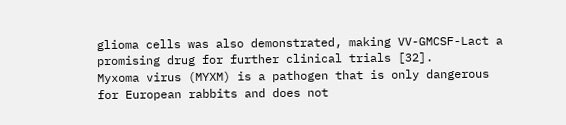glioma cells was also demonstrated, making VV-GMCSF-Lact a promising drug for further clinical trials [32].
Myxoma virus (MYXM) is a pathogen that is only dangerous for European rabbits and does not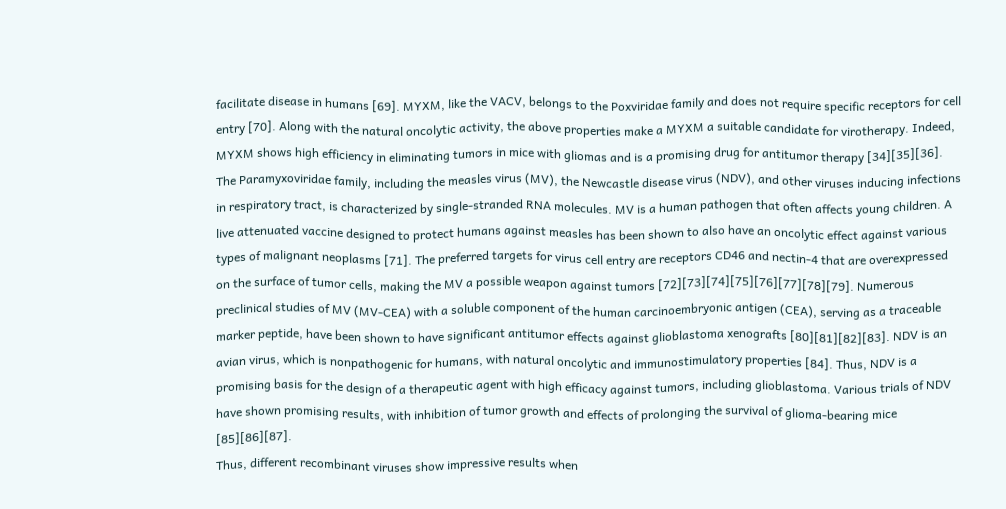facilitate disease in humans [69]. MYXM, like the VACV, belongs to the Poxviridae family and does not require specific receptors for cell entry [70]. Along with the natural oncolytic activity, the above properties make a MYXM a suitable candidate for virotherapy. Indeed, MYXM shows high efficiency in eliminating tumors in mice with gliomas and is a promising drug for antitumor therapy [34][35][36].
The Paramyxoviridae family, including the measles virus (MV), the Newcastle disease virus (NDV), and other viruses inducing infections in respiratory tract, is characterized by single-stranded RNA molecules. MV is a human pathogen that often affects young children. A live attenuated vaccine designed to protect humans against measles has been shown to also have an oncolytic effect against various types of malignant neoplasms [71]. The preferred targets for virus cell entry are receptors CD46 and nectin-4 that are overexpressed on the surface of tumor cells, making the MV a possible weapon against tumors [72][73][74][75][76][77][78][79]. Numerous preclinical studies of MV (MV-CEA) with a soluble component of the human carcinoembryonic antigen (CEA), serving as a traceable marker peptide, have been shown to have significant antitumor effects against glioblastoma xenografts [80][81][82][83]. NDV is an avian virus, which is nonpathogenic for humans, with natural oncolytic and immunostimulatory properties [84]. Thus, NDV is a promising basis for the design of a therapeutic agent with high efficacy against tumors, including glioblastoma. Various trials of NDV have shown promising results, with inhibition of tumor growth and effects of prolonging the survival of glioma-bearing mice [85][86][87].
Thus, different recombinant viruses show impressive results when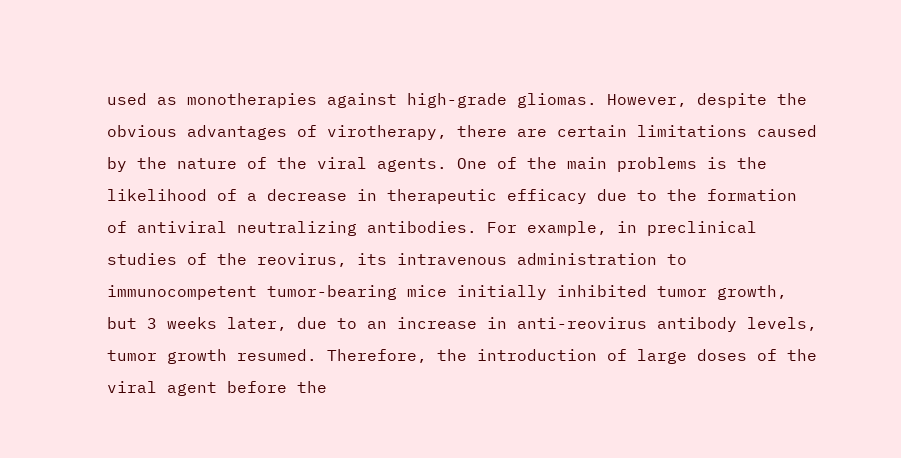used as monotherapies against high-grade gliomas. However, despite the obvious advantages of virotherapy, there are certain limitations caused by the nature of the viral agents. One of the main problems is the likelihood of a decrease in therapeutic efficacy due to the formation of antiviral neutralizing antibodies. For example, in preclinical studies of the reovirus, its intravenous administration to immunocompetent tumor-bearing mice initially inhibited tumor growth, but 3 weeks later, due to an increase in anti-reovirus antibody levels, tumor growth resumed. Therefore, the introduction of large doses of the viral agent before the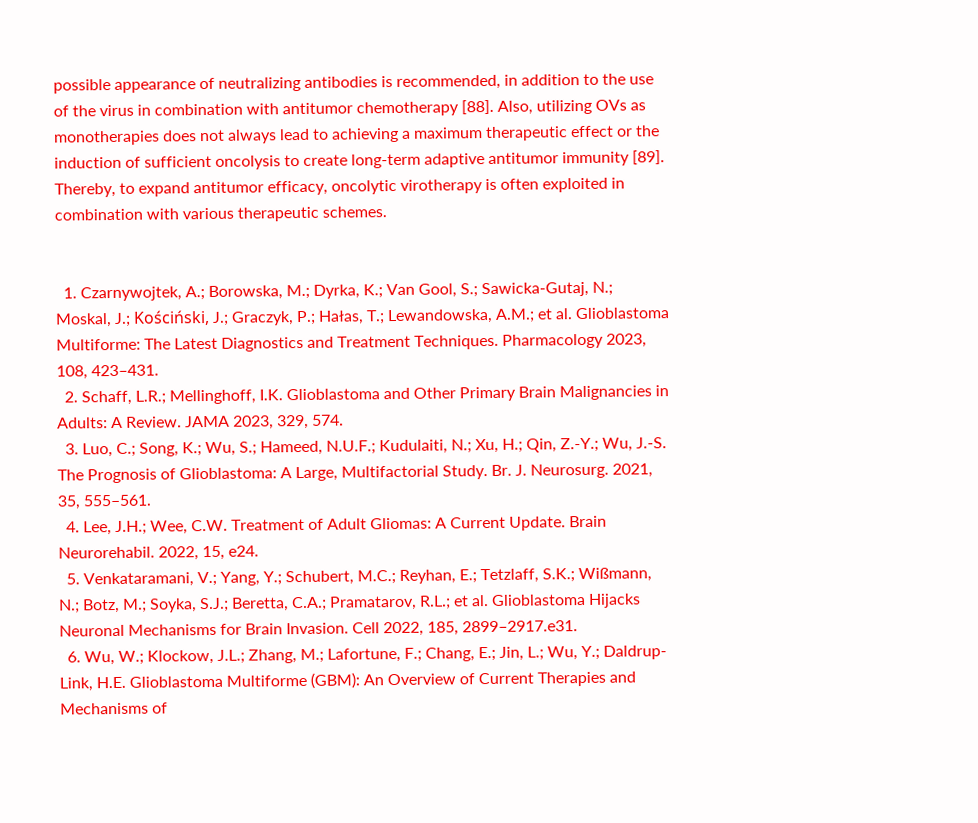possible appearance of neutralizing antibodies is recommended, in addition to the use of the virus in combination with antitumor chemotherapy [88]. Also, utilizing OVs as monotherapies does not always lead to achieving a maximum therapeutic effect or the induction of sufficient oncolysis to create long-term adaptive antitumor immunity [89]. Thereby, to expand antitumor efficacy, oncolytic virotherapy is often exploited in combination with various therapeutic schemes.


  1. Czarnywojtek, A.; Borowska, M.; Dyrka, K.; Van Gool, S.; Sawicka-Gutaj, N.; Moskal, J.; Kościński, J.; Graczyk, P.; Hałas, T.; Lewandowska, A.M.; et al. Glioblastoma Multiforme: The Latest Diagnostics and Treatment Techniques. Pharmacology 2023, 108, 423–431.
  2. Schaff, L.R.; Mellinghoff, I.K. Glioblastoma and Other Primary Brain Malignancies in Adults: A Review. JAMA 2023, 329, 574.
  3. Luo, C.; Song, K.; Wu, S.; Hameed, N.U.F.; Kudulaiti, N.; Xu, H.; Qin, Z.-Y.; Wu, J.-S. The Prognosis of Glioblastoma: A Large, Multifactorial Study. Br. J. Neurosurg. 2021, 35, 555–561.
  4. Lee, J.H.; Wee, C.W. Treatment of Adult Gliomas: A Current Update. Brain Neurorehabil. 2022, 15, e24.
  5. Venkataramani, V.; Yang, Y.; Schubert, M.C.; Reyhan, E.; Tetzlaff, S.K.; Wißmann, N.; Botz, M.; Soyka, S.J.; Beretta, C.A.; Pramatarov, R.L.; et al. Glioblastoma Hijacks Neuronal Mechanisms for Brain Invasion. Cell 2022, 185, 2899–2917.e31.
  6. Wu, W.; Klockow, J.L.; Zhang, M.; Lafortune, F.; Chang, E.; Jin, L.; Wu, Y.; Daldrup-Link, H.E. Glioblastoma Multiforme (GBM): An Overview of Current Therapies and Mechanisms of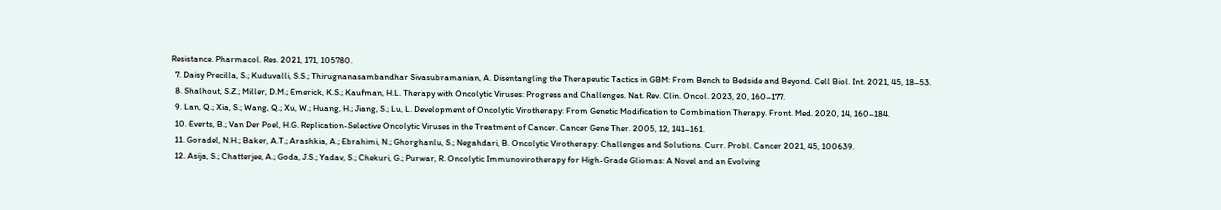Resistance. Pharmacol. Res. 2021, 171, 105780.
  7. Daisy Precilla, S.; Kuduvalli, S.S.; Thirugnanasambandhar Sivasubramanian, A. Disentangling the Therapeutic Tactics in GBM: From Bench to Bedside and Beyond. Cell Biol. Int. 2021, 45, 18–53.
  8. Shalhout, S.Z.; Miller, D.M.; Emerick, K.S.; Kaufman, H.L. Therapy with Oncolytic Viruses: Progress and Challenges. Nat. Rev. Clin. Oncol. 2023, 20, 160–177.
  9. Lan, Q.; Xia, S.; Wang, Q.; Xu, W.; Huang, H.; Jiang, S.; Lu, L. Development of Oncolytic Virotherapy: From Genetic Modification to Combination Therapy. Front. Med. 2020, 14, 160–184.
  10. Everts, B.; Van Der Poel, H.G. Replication-Selective Oncolytic Viruses in the Treatment of Cancer. Cancer Gene Ther. 2005, 12, 141–161.
  11. Goradel, N.H.; Baker, A.T.; Arashkia, A.; Ebrahimi, N.; Ghorghanlu, S.; Negahdari, B. Oncolytic Virotherapy: Challenges and Solutions. Curr. Probl. Cancer 2021, 45, 100639.
  12. Asija, S.; Chatterjee, A.; Goda, J.S.; Yadav, S.; Chekuri, G.; Purwar, R. Oncolytic Immunovirotherapy for High-Grade Gliomas: A Novel and an Evolving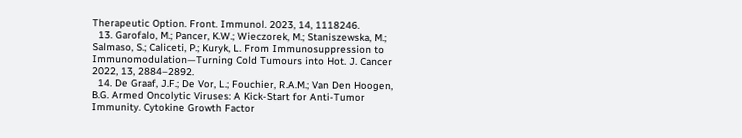Therapeutic Option. Front. Immunol. 2023, 14, 1118246.
  13. Garofalo, M.; Pancer, K.W.; Wieczorek, M.; Staniszewska, M.; Salmaso, S.; Caliceti, P.; Kuryk, L. From Immunosuppression to Immunomodulation—Turning Cold Tumours into Hot. J. Cancer 2022, 13, 2884–2892.
  14. De Graaf, J.F.; De Vor, L.; Fouchier, R.A.M.; Van Den Hoogen, B.G. Armed Oncolytic Viruses: A Kick-Start for Anti-Tumor Immunity. Cytokine Growth Factor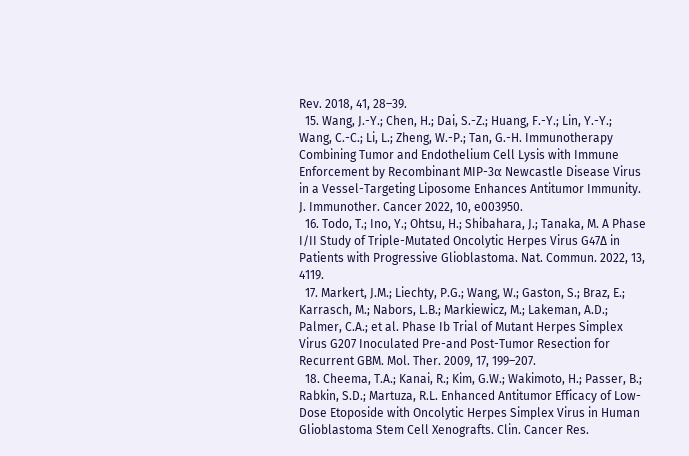Rev. 2018, 41, 28–39.
  15. Wang, J.-Y.; Chen, H.; Dai, S.-Z.; Huang, F.-Y.; Lin, Y.-Y.; Wang, C.-C.; Li, L.; Zheng, W.-P.; Tan, G.-H. Immunotherapy Combining Tumor and Endothelium Cell Lysis with Immune Enforcement by Recombinant MIP-3α Newcastle Disease Virus in a Vessel-Targeting Liposome Enhances Antitumor Immunity. J. Immunother. Cancer 2022, 10, e003950.
  16. Todo, T.; Ino, Y.; Ohtsu, H.; Shibahara, J.; Tanaka, M. A Phase I/II Study of Triple-Mutated Oncolytic Herpes Virus G47∆ in Patients with Progressive Glioblastoma. Nat. Commun. 2022, 13, 4119.
  17. Markert, J.M.; Liechty, P.G.; Wang, W.; Gaston, S.; Braz, E.; Karrasch, M.; Nabors, L.B.; Markiewicz, M.; Lakeman, A.D.; Palmer, C.A.; et al. Phase Ib Trial of Mutant Herpes Simplex Virus G207 Inoculated Pre-and Post-Tumor Resection for Recurrent GBM. Mol. Ther. 2009, 17, 199–207.
  18. Cheema, T.A.; Kanai, R.; Kim, G.W.; Wakimoto, H.; Passer, B.; Rabkin, S.D.; Martuza, R.L. Enhanced Antitumor Efficacy of Low-Dose Etoposide with Oncolytic Herpes Simplex Virus in Human Glioblastoma Stem Cell Xenografts. Clin. Cancer Res.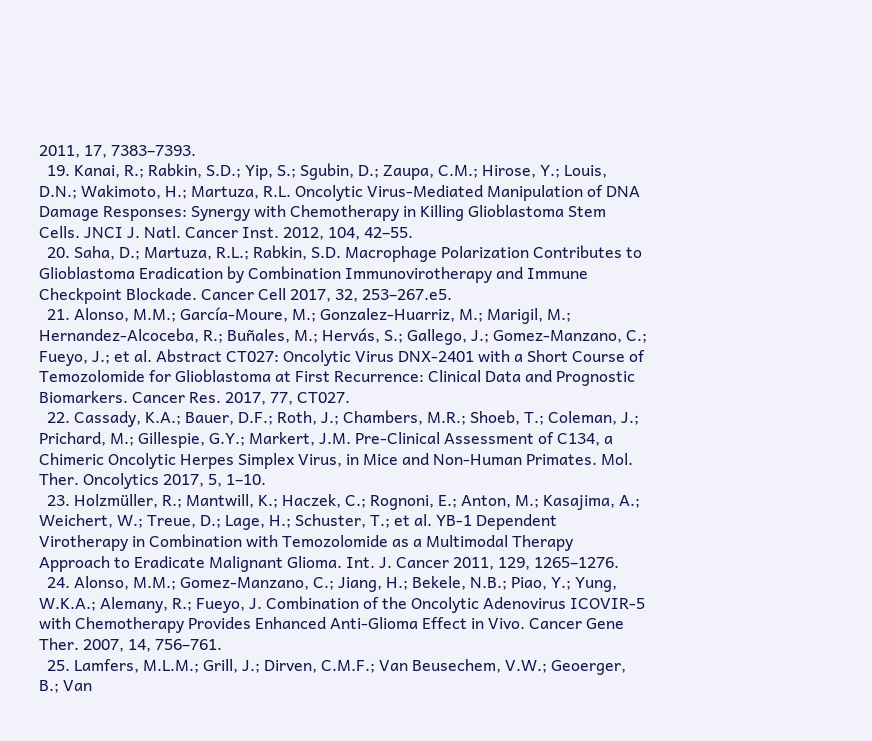2011, 17, 7383–7393.
  19. Kanai, R.; Rabkin, S.D.; Yip, S.; Sgubin, D.; Zaupa, C.M.; Hirose, Y.; Louis, D.N.; Wakimoto, H.; Martuza, R.L. Oncolytic Virus-Mediated Manipulation of DNA Damage Responses: Synergy with Chemotherapy in Killing Glioblastoma Stem Cells. JNCI J. Natl. Cancer Inst. 2012, 104, 42–55.
  20. Saha, D.; Martuza, R.L.; Rabkin, S.D. Macrophage Polarization Contributes to Glioblastoma Eradication by Combination Immunovirotherapy and Immune Checkpoint Blockade. Cancer Cell 2017, 32, 253–267.e5.
  21. Alonso, M.M.; García-Moure, M.; Gonzalez-Huarriz, M.; Marigil, M.; Hernandez-Alcoceba, R.; Buñales, M.; Hervás, S.; Gallego, J.; Gomez-Manzano, C.; Fueyo, J.; et al. Abstract CT027: Oncolytic Virus DNX-2401 with a Short Course of Temozolomide for Glioblastoma at First Recurrence: Clinical Data and Prognostic Biomarkers. Cancer Res. 2017, 77, CT027.
  22. Cassady, K.A.; Bauer, D.F.; Roth, J.; Chambers, M.R.; Shoeb, T.; Coleman, J.; Prichard, M.; Gillespie, G.Y.; Markert, J.M. Pre-Clinical Assessment of C134, a Chimeric Oncolytic Herpes Simplex Virus, in Mice and Non-Human Primates. Mol. Ther. Oncolytics 2017, 5, 1–10.
  23. Holzmüller, R.; Mantwill, K.; Haczek, C.; Rognoni, E.; Anton, M.; Kasajima, A.; Weichert, W.; Treue, D.; Lage, H.; Schuster, T.; et al. YB-1 Dependent Virotherapy in Combination with Temozolomide as a Multimodal Therapy Approach to Eradicate Malignant Glioma. Int. J. Cancer 2011, 129, 1265–1276.
  24. Alonso, M.M.; Gomez-Manzano, C.; Jiang, H.; Bekele, N.B.; Piao, Y.; Yung, W.K.A.; Alemany, R.; Fueyo, J. Combination of the Oncolytic Adenovirus ICOVIR-5 with Chemotherapy Provides Enhanced Anti-Glioma Effect in Vivo. Cancer Gene Ther. 2007, 14, 756–761.
  25. Lamfers, M.L.M.; Grill, J.; Dirven, C.M.F.; Van Beusechem, V.W.; Geoerger, B.; Van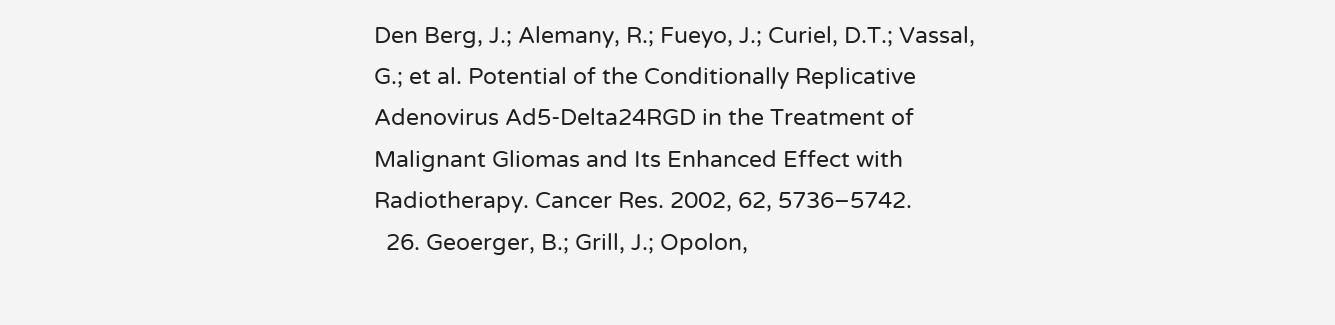Den Berg, J.; Alemany, R.; Fueyo, J.; Curiel, D.T.; Vassal, G.; et al. Potential of the Conditionally Replicative Adenovirus Ad5-Delta24RGD in the Treatment of Malignant Gliomas and Its Enhanced Effect with Radiotherapy. Cancer Res. 2002, 62, 5736–5742.
  26. Geoerger, B.; Grill, J.; Opolon,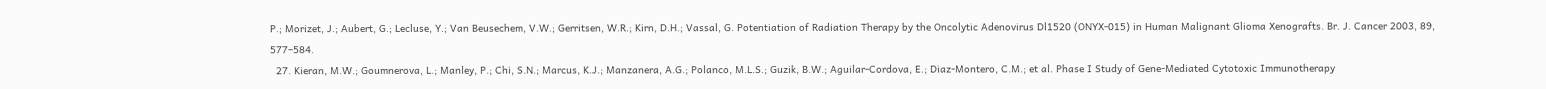P.; Morizet, J.; Aubert, G.; Lecluse, Y.; Van Beusechem, V.W.; Gerritsen, W.R.; Kirn, D.H.; Vassal, G. Potentiation of Radiation Therapy by the Oncolytic Adenovirus Dl1520 (ONYX-015) in Human Malignant Glioma Xenografts. Br. J. Cancer 2003, 89, 577–584.
  27. Kieran, M.W.; Goumnerova, L.; Manley, P.; Chi, S.N.; Marcus, K.J.; Manzanera, A.G.; Polanco, M.L.S.; Guzik, B.W.; Aguilar-Cordova, E.; Diaz-Montero, C.M.; et al. Phase I Study of Gene-Mediated Cytotoxic Immunotherapy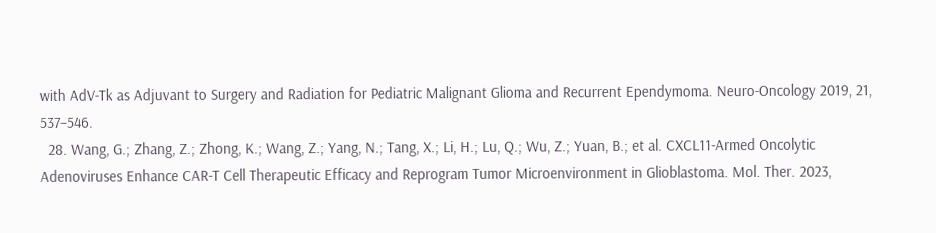with AdV-Tk as Adjuvant to Surgery and Radiation for Pediatric Malignant Glioma and Recurrent Ependymoma. Neuro-Oncology 2019, 21, 537–546.
  28. Wang, G.; Zhang, Z.; Zhong, K.; Wang, Z.; Yang, N.; Tang, X.; Li, H.; Lu, Q.; Wu, Z.; Yuan, B.; et al. CXCL11-Armed Oncolytic Adenoviruses Enhance CAR-T Cell Therapeutic Efficacy and Reprogram Tumor Microenvironment in Glioblastoma. Mol. Ther. 2023,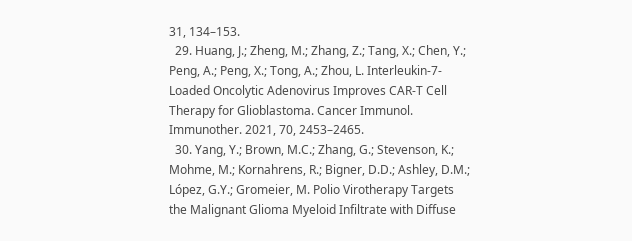31, 134–153.
  29. Huang, J.; Zheng, M.; Zhang, Z.; Tang, X.; Chen, Y.; Peng, A.; Peng, X.; Tong, A.; Zhou, L. Interleukin-7-Loaded Oncolytic Adenovirus Improves CAR-T Cell Therapy for Glioblastoma. Cancer Immunol. Immunother. 2021, 70, 2453–2465.
  30. Yang, Y.; Brown, M.C.; Zhang, G.; Stevenson, K.; Mohme, M.; Kornahrens, R.; Bigner, D.D.; Ashley, D.M.; López, G.Y.; Gromeier, M. Polio Virotherapy Targets the Malignant Glioma Myeloid Infiltrate with Diffuse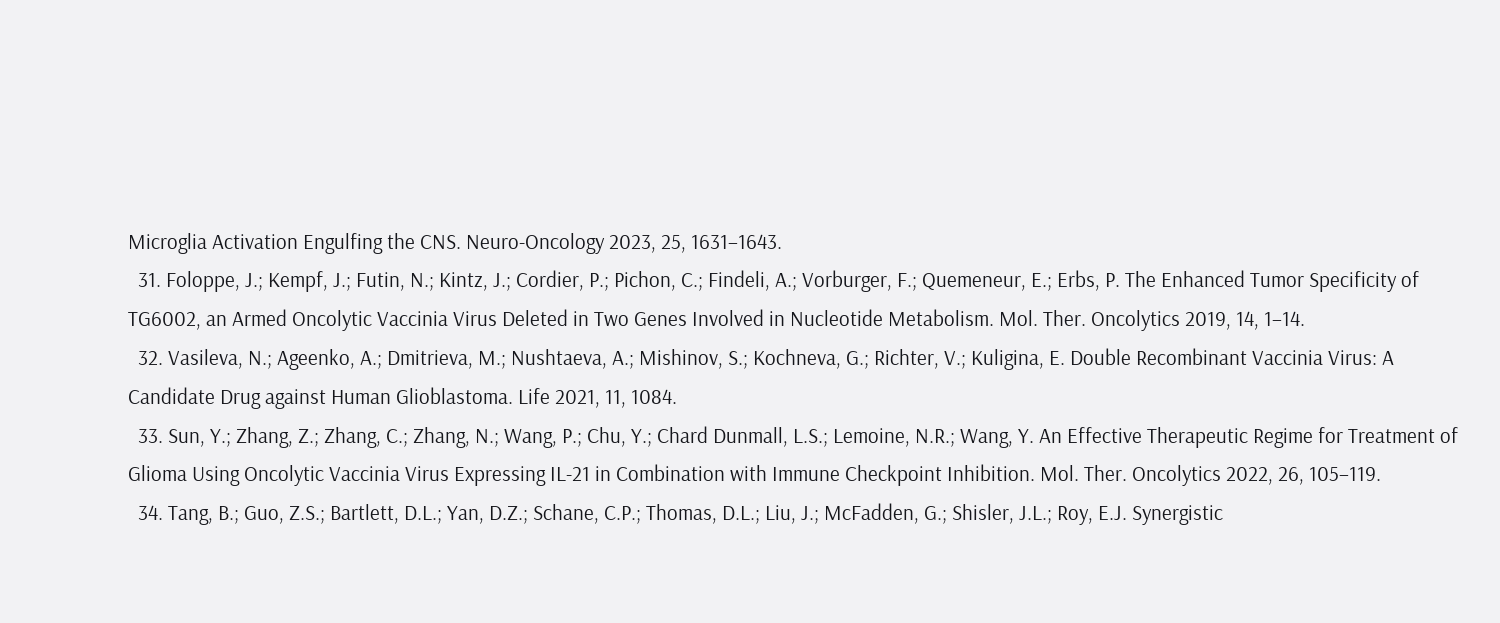Microglia Activation Engulfing the CNS. Neuro-Oncology 2023, 25, 1631–1643.
  31. Foloppe, J.; Kempf, J.; Futin, N.; Kintz, J.; Cordier, P.; Pichon, C.; Findeli, A.; Vorburger, F.; Quemeneur, E.; Erbs, P. The Enhanced Tumor Specificity of TG6002, an Armed Oncolytic Vaccinia Virus Deleted in Two Genes Involved in Nucleotide Metabolism. Mol. Ther. Oncolytics 2019, 14, 1–14.
  32. Vasileva, N.; Ageenko, A.; Dmitrieva, M.; Nushtaeva, A.; Mishinov, S.; Kochneva, G.; Richter, V.; Kuligina, E. Double Recombinant Vaccinia Virus: A Candidate Drug against Human Glioblastoma. Life 2021, 11, 1084.
  33. Sun, Y.; Zhang, Z.; Zhang, C.; Zhang, N.; Wang, P.; Chu, Y.; Chard Dunmall, L.S.; Lemoine, N.R.; Wang, Y. An Effective Therapeutic Regime for Treatment of Glioma Using Oncolytic Vaccinia Virus Expressing IL-21 in Combination with Immune Checkpoint Inhibition. Mol. Ther. Oncolytics 2022, 26, 105–119.
  34. Tang, B.; Guo, Z.S.; Bartlett, D.L.; Yan, D.Z.; Schane, C.P.; Thomas, D.L.; Liu, J.; McFadden, G.; Shisler, J.L.; Roy, E.J. Synergistic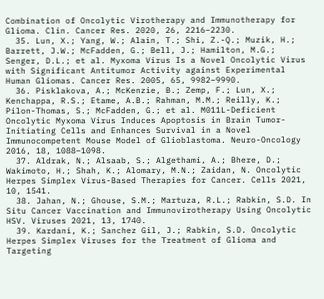Combination of Oncolytic Virotherapy and Immunotherapy for Glioma. Clin. Cancer Res. 2020, 26, 2216–2230.
  35. Lun, X.; Yang, W.; Alain, T.; Shi, Z.-Q.; Muzik, H.; Barrett, J.W.; McFadden, G.; Bell, J.; Hamilton, M.G.; Senger, D.L.; et al. Myxoma Virus Is a Novel Oncolytic Virus with Significant Antitumor Activity against Experimental Human Gliomas. Cancer Res. 2005, 65, 9982–9990.
  36. Pisklakova, A.; McKenzie, B.; Zemp, F.; Lun, X.; Kenchappa, R.S.; Etame, A.B.; Rahman, M.M.; Reilly, K.; Pilon-Thomas, S.; McFadden, G.; et al. M011L-Deficient Oncolytic Myxoma Virus Induces Apoptosis in Brain Tumor-Initiating Cells and Enhances Survival in a Novel Immunocompetent Mouse Model of Glioblastoma. Neuro-Oncology 2016, 18, 1088–1098.
  37. Aldrak, N.; Alsaab, S.; Algethami, A.; Bhere, D.; Wakimoto, H.; Shah, K.; Alomary, M.N.; Zaidan, N. Oncolytic Herpes Simplex Virus-Based Therapies for Cancer. Cells 2021, 10, 1541.
  38. Jahan, N.; Ghouse, S.M.; Martuza, R.L.; Rabkin, S.D. In Situ Cancer Vaccination and Immunovirotherapy Using Oncolytic HSV. Viruses 2021, 13, 1740.
  39. Kardani, K.; Sanchez Gil, J.; Rabkin, S.D. Oncolytic Herpes Simplex Viruses for the Treatment of Glioma and Targeting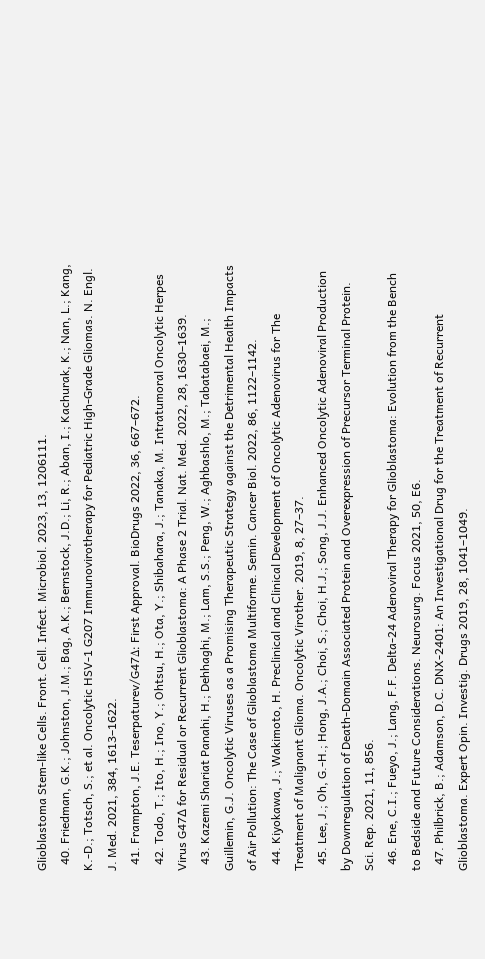Glioblastoma Stem-like Cells. Front. Cell. Infect. Microbiol. 2023, 13, 1206111.
  40. Friedman, G.K.; Johnston, J.M.; Bag, A.K.; Bernstock, J.D.; Li, R.; Aban, I.; Kachurak, K.; Nan, L.; Kang, K.-D.; Totsch, S.; et al. Oncolytic HSV-1 G207 Immunovirotherapy for Pediatric High-Grade Gliomas. N. Engl. J. Med. 2021, 384, 1613–1622.
  41. Frampton, J.E. Teserpaturev/G47Δ: First Approval. BioDrugs 2022, 36, 667–672.
  42. Todo, T.; Ito, H.; Ino, Y.; Ohtsu, H.; Ota, Y.; Shibahara, J.; Tanaka, M. Intratumoral Oncolytic Herpes Virus G47∆ for Residual or Recurrent Glioblastoma: A Phase 2 Trial. Nat. Med. 2022, 28, 1630–1639.
  43. Kazemi Shariat Panahi, H.; Dehhaghi, M.; Lam, S.S.; Peng, W.; Aghbashlo, M.; Tabatabaei, M.; Guillemin, G.J. Oncolytic Viruses as a Promising Therapeutic Strategy against the Detrimental Health Impacts of Air Pollution: The Case of Glioblastoma Multiforme. Semin. Cancer Biol. 2022, 86, 1122–1142.
  44. Kiyokawa, J.; Wakimoto, H. Preclinical and Clinical Development of Oncolytic Adenovirus for The Treatment of Malignant Glioma. Oncolytic Virother. 2019, 8, 27–37.
  45. Lee, J.; Oh, G.-H.; Hong, J.A.; Choi, S.; Choi, H.J.; Song, J.J. Enhanced Oncolytic Adenoviral Production by Downregulation of Death-Domain Associated Protein and Overexpression of Precursor Terminal Protein. Sci. Rep. 2021, 11, 856.
  46. Ene, C.I.; Fueyo, J.; Lang, F.F. Delta-24 Adenoviral Therapy for Glioblastoma: Evolution from the Bench to Bedside and Future Considerations. Neurosurg. Focus 2021, 50, E6.
  47. Philbrick, B.; Adamson, D.C. DNX-2401: An Investigational Drug for the Treatment of Recurrent Glioblastoma. Expert Opin. Investig. Drugs 2019, 28, 1041–1049.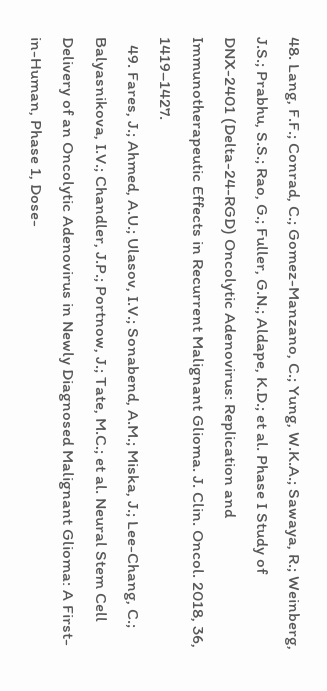48. Lang, F.F.; Conrad, C.; Gomez-Manzano, C.; Yung, W.K.A.; Sawaya, R.; Weinberg, J.S.; Prabhu, S.S.; Rao, G.; Fuller, G.N.; Aldape, K.D.; et al. Phase I Study of DNX-2401 (Delta-24-RGD) Oncolytic Adenovirus: Replication and Immunotherapeutic Effects in Recurrent Malignant Glioma. J. Clin. Oncol. 2018, 36, 1419–1427.
  49. Fares, J.; Ahmed, A.U.; Ulasov, I.V.; Sonabend, A.M.; Miska, J.; Lee-Chang, C.; Balyasnikova, I.V.; Chandler, J.P.; Portnow, J.; Tate, M.C.; et al. Neural Stem Cell Delivery of an Oncolytic Adenovirus in Newly Diagnosed Malignant Glioma: A First-in-Human, Phase 1, Dose-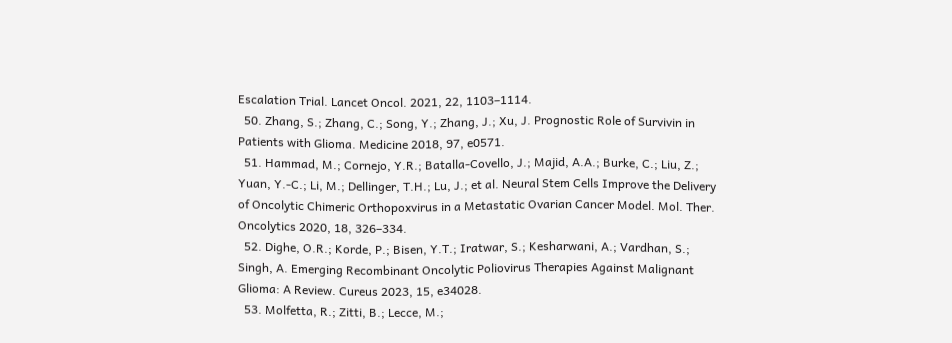Escalation Trial. Lancet Oncol. 2021, 22, 1103–1114.
  50. Zhang, S.; Zhang, C.; Song, Y.; Zhang, J.; Xu, J. Prognostic Role of Survivin in Patients with Glioma. Medicine 2018, 97, e0571.
  51. Hammad, M.; Cornejo, Y.R.; Batalla-Covello, J.; Majid, A.A.; Burke, C.; Liu, Z.; Yuan, Y.-C.; Li, M.; Dellinger, T.H.; Lu, J.; et al. Neural Stem Cells Improve the Delivery of Oncolytic Chimeric Orthopoxvirus in a Metastatic Ovarian Cancer Model. Mol. Ther. Oncolytics 2020, 18, 326–334.
  52. Dighe, O.R.; Korde, P.; Bisen, Y.T.; Iratwar, S.; Kesharwani, A.; Vardhan, S.; Singh, A. Emerging Recombinant Oncolytic Poliovirus Therapies Against Malignant Glioma: A Review. Cureus 2023, 15, e34028.
  53. Molfetta, R.; Zitti, B.; Lecce, M.;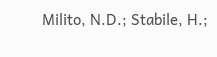Milito, N.D.; Stabile, H.;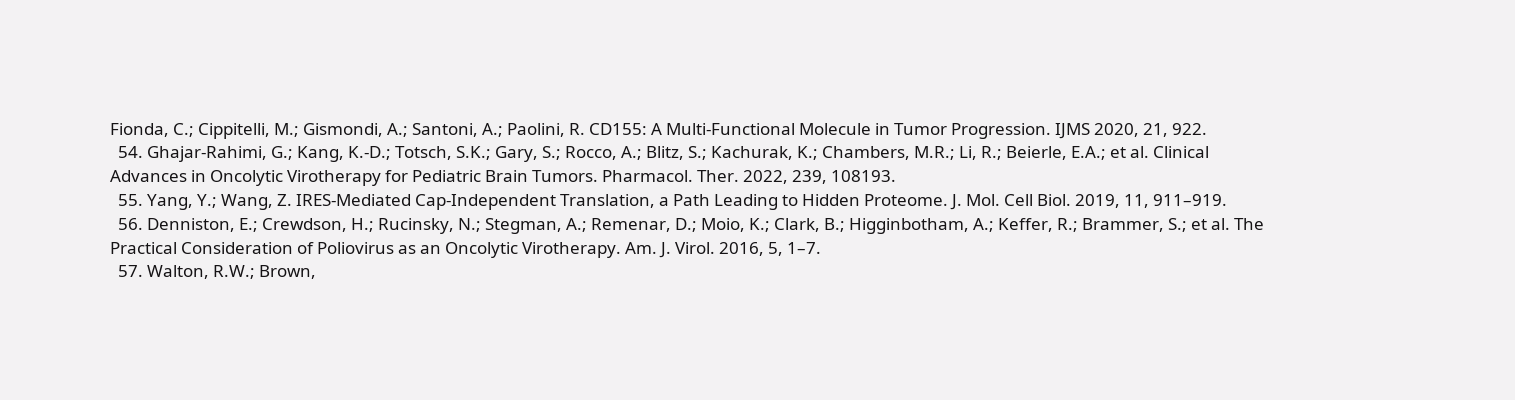Fionda, C.; Cippitelli, M.; Gismondi, A.; Santoni, A.; Paolini, R. CD155: A Multi-Functional Molecule in Tumor Progression. IJMS 2020, 21, 922.
  54. Ghajar-Rahimi, G.; Kang, K.-D.; Totsch, S.K.; Gary, S.; Rocco, A.; Blitz, S.; Kachurak, K.; Chambers, M.R.; Li, R.; Beierle, E.A.; et al. Clinical Advances in Oncolytic Virotherapy for Pediatric Brain Tumors. Pharmacol. Ther. 2022, 239, 108193.
  55. Yang, Y.; Wang, Z. IRES-Mediated Cap-Independent Translation, a Path Leading to Hidden Proteome. J. Mol. Cell Biol. 2019, 11, 911–919.
  56. Denniston, E.; Crewdson, H.; Rucinsky, N.; Stegman, A.; Remenar, D.; Moio, K.; Clark, B.; Higginbotham, A.; Keffer, R.; Brammer, S.; et al. The Practical Consideration of Poliovirus as an Oncolytic Virotherapy. Am. J. Virol. 2016, 5, 1–7.
  57. Walton, R.W.; Brown,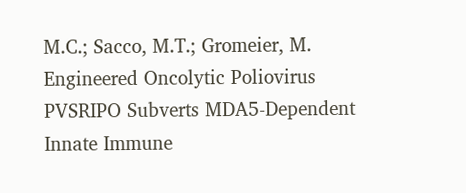M.C.; Sacco, M.T.; Gromeier, M. Engineered Oncolytic Poliovirus PVSRIPO Subverts MDA5-Dependent Innate Immune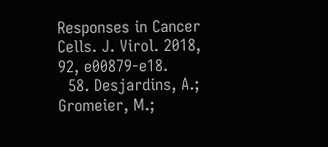Responses in Cancer Cells. J. Virol. 2018, 92, e00879-e18.
  58. Desjardins, A.; Gromeier, M.;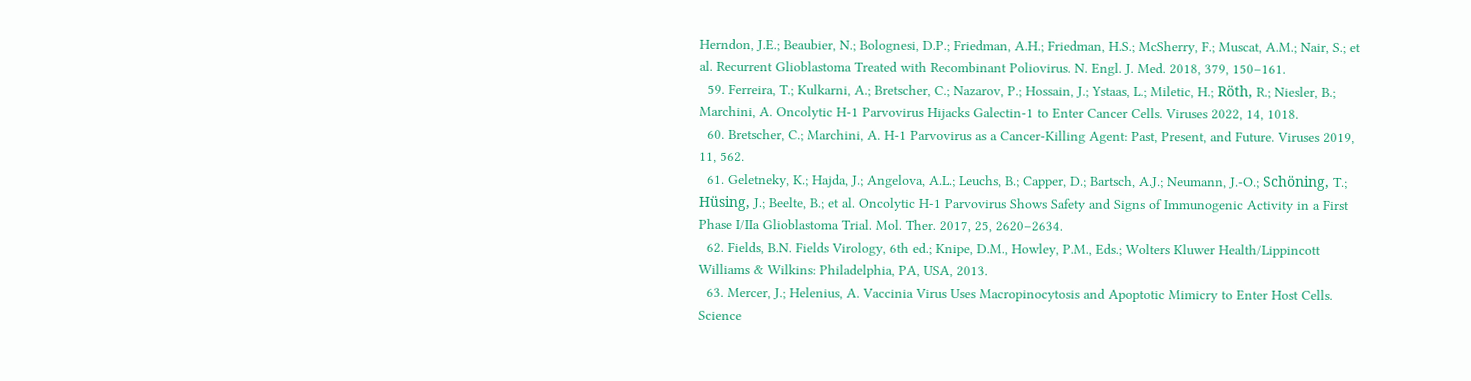Herndon, J.E.; Beaubier, N.; Bolognesi, D.P.; Friedman, A.H.; Friedman, H.S.; McSherry, F.; Muscat, A.M.; Nair, S.; et al. Recurrent Glioblastoma Treated with Recombinant Poliovirus. N. Engl. J. Med. 2018, 379, 150–161.
  59. Ferreira, T.; Kulkarni, A.; Bretscher, C.; Nazarov, P.; Hossain, J.; Ystaas, L.; Miletic, H.; Röth, R.; Niesler, B.; Marchini, A. Oncolytic H-1 Parvovirus Hijacks Galectin-1 to Enter Cancer Cells. Viruses 2022, 14, 1018.
  60. Bretscher, C.; Marchini, A. H-1 Parvovirus as a Cancer-Killing Agent: Past, Present, and Future. Viruses 2019, 11, 562.
  61. Geletneky, K.; Hajda, J.; Angelova, A.L.; Leuchs, B.; Capper, D.; Bartsch, A.J.; Neumann, J.-O.; Schöning, T.; Hüsing, J.; Beelte, B.; et al. Oncolytic H-1 Parvovirus Shows Safety and Signs of Immunogenic Activity in a First Phase I/IIa Glioblastoma Trial. Mol. Ther. 2017, 25, 2620–2634.
  62. Fields, B.N. Fields Virology, 6th ed.; Knipe, D.M., Howley, P.M., Eds.; Wolters Kluwer Health/Lippincott Williams & Wilkins: Philadelphia, PA, USA, 2013.
  63. Mercer, J.; Helenius, A. Vaccinia Virus Uses Macropinocytosis and Apoptotic Mimicry to Enter Host Cells. Science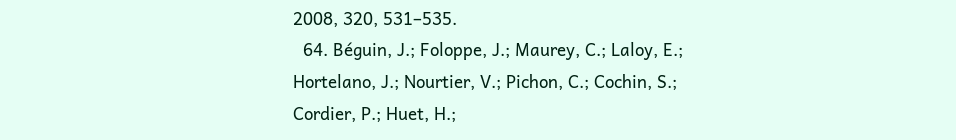2008, 320, 531–535.
  64. Béguin, J.; Foloppe, J.; Maurey, C.; Laloy, E.; Hortelano, J.; Nourtier, V.; Pichon, C.; Cochin, S.; Cordier, P.; Huet, H.;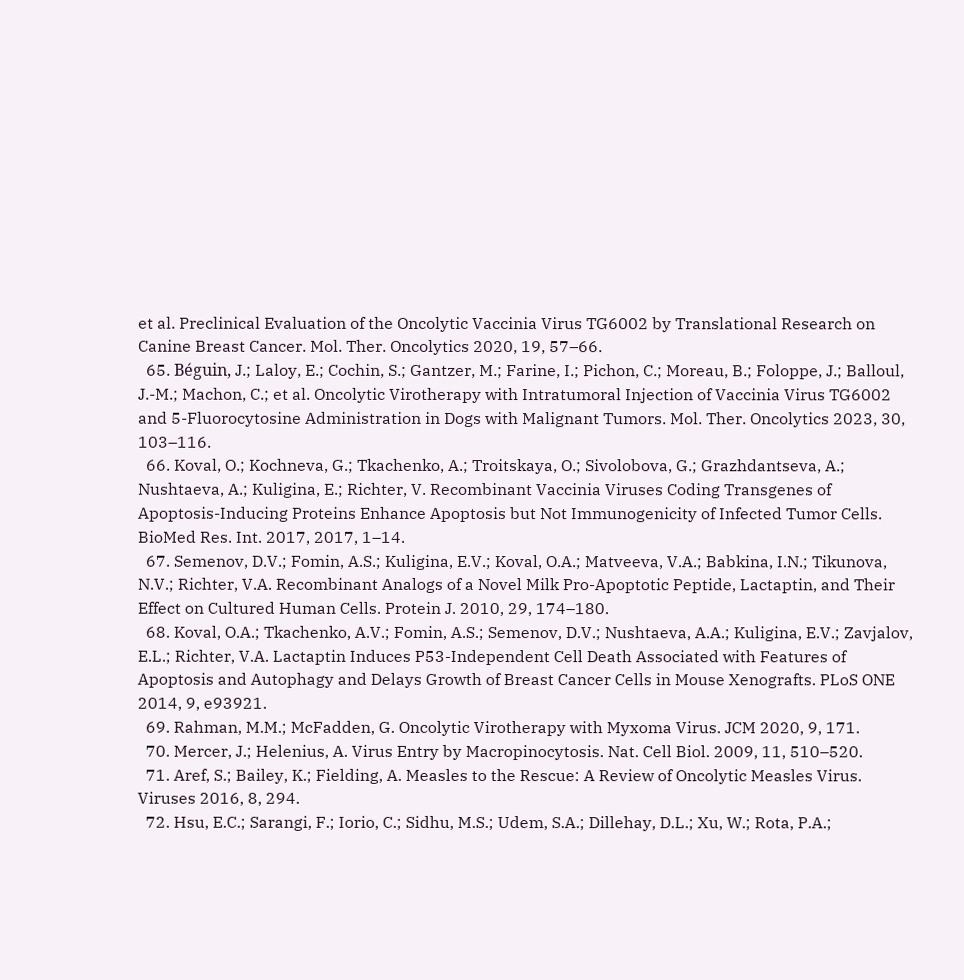et al. Preclinical Evaluation of the Oncolytic Vaccinia Virus TG6002 by Translational Research on Canine Breast Cancer. Mol. Ther. Oncolytics 2020, 19, 57–66.
  65. Béguin, J.; Laloy, E.; Cochin, S.; Gantzer, M.; Farine, I.; Pichon, C.; Moreau, B.; Foloppe, J.; Balloul, J.-M.; Machon, C.; et al. Oncolytic Virotherapy with Intratumoral Injection of Vaccinia Virus TG6002 and 5-Fluorocytosine Administration in Dogs with Malignant Tumors. Mol. Ther. Oncolytics 2023, 30, 103–116.
  66. Koval, O.; Kochneva, G.; Tkachenko, A.; Troitskaya, O.; Sivolobova, G.; Grazhdantseva, A.; Nushtaeva, A.; Kuligina, E.; Richter, V. Recombinant Vaccinia Viruses Coding Transgenes of Apoptosis-Inducing Proteins Enhance Apoptosis but Not Immunogenicity of Infected Tumor Cells. BioMed Res. Int. 2017, 2017, 1–14.
  67. Semenov, D.V.; Fomin, A.S.; Kuligina, E.V.; Koval, O.A.; Matveeva, V.A.; Babkina, I.N.; Tikunova, N.V.; Richter, V.A. Recombinant Analogs of a Novel Milk Pro-Apoptotic Peptide, Lactaptin, and Their Effect on Cultured Human Cells. Protein J. 2010, 29, 174–180.
  68. Koval, O.A.; Tkachenko, A.V.; Fomin, A.S.; Semenov, D.V.; Nushtaeva, A.A.; Kuligina, E.V.; Zavjalov, E.L.; Richter, V.A. Lactaptin Induces P53-Independent Cell Death Associated with Features of Apoptosis and Autophagy and Delays Growth of Breast Cancer Cells in Mouse Xenografts. PLoS ONE 2014, 9, e93921.
  69. Rahman, M.M.; McFadden, G. Oncolytic Virotherapy with Myxoma Virus. JCM 2020, 9, 171.
  70. Mercer, J.; Helenius, A. Virus Entry by Macropinocytosis. Nat. Cell Biol. 2009, 11, 510–520.
  71. Aref, S.; Bailey, K.; Fielding, A. Measles to the Rescue: A Review of Oncolytic Measles Virus. Viruses 2016, 8, 294.
  72. Hsu, E.C.; Sarangi, F.; Iorio, C.; Sidhu, M.S.; Udem, S.A.; Dillehay, D.L.; Xu, W.; Rota, P.A.;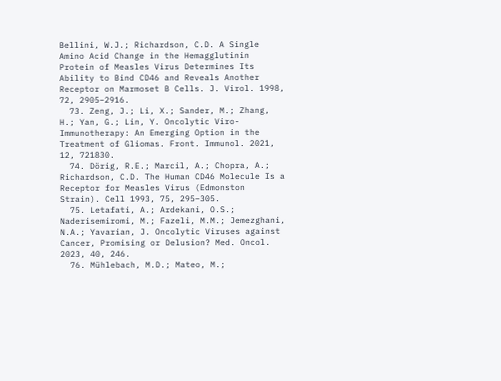Bellini, W.J.; Richardson, C.D. A Single Amino Acid Change in the Hemagglutinin Protein of Measles Virus Determines Its Ability to Bind CD46 and Reveals Another Receptor on Marmoset B Cells. J. Virol. 1998, 72, 2905–2916.
  73. Zeng, J.; Li, X.; Sander, M.; Zhang, H.; Yan, G.; Lin, Y. Oncolytic Viro-Immunotherapy: An Emerging Option in the Treatment of Gliomas. Front. Immunol. 2021, 12, 721830.
  74. Dörig, R.E.; Marcil, A.; Chopra, A.; Richardson, C.D. The Human CD46 Molecule Is a Receptor for Measles Virus (Edmonston Strain). Cell 1993, 75, 295–305.
  75. Letafati, A.; Ardekani, O.S.; Naderisemiromi, M.; Fazeli, M.M.; Jemezghani, N.A.; Yavarian, J. Oncolytic Viruses against Cancer, Promising or Delusion? Med. Oncol. 2023, 40, 246.
  76. Mühlebach, M.D.; Mateo, M.;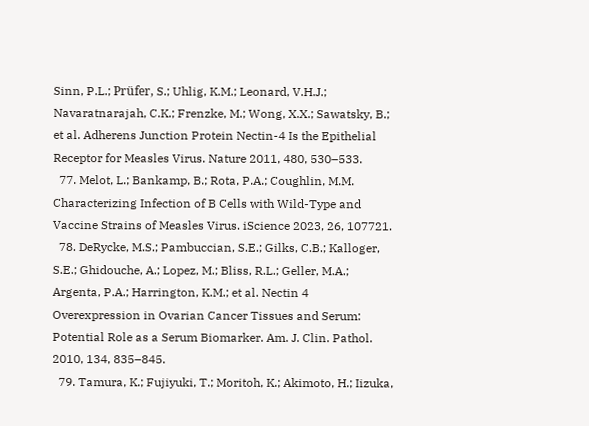Sinn, P.L.; Prüfer, S.; Uhlig, K.M.; Leonard, V.H.J.; Navaratnarajah, C.K.; Frenzke, M.; Wong, X.X.; Sawatsky, B.; et al. Adherens Junction Protein Nectin-4 Is the Epithelial Receptor for Measles Virus. Nature 2011, 480, 530–533.
  77. Melot, L.; Bankamp, B.; Rota, P.A.; Coughlin, M.M. Characterizing Infection of B Cells with Wild-Type and Vaccine Strains of Measles Virus. iScience 2023, 26, 107721.
  78. DeRycke, M.S.; Pambuccian, S.E.; Gilks, C.B.; Kalloger, S.E.; Ghidouche, A.; Lopez, M.; Bliss, R.L.; Geller, M.A.; Argenta, P.A.; Harrington, K.M.; et al. Nectin 4 Overexpression in Ovarian Cancer Tissues and Serum: Potential Role as a Serum Biomarker. Am. J. Clin. Pathol. 2010, 134, 835–845.
  79. Tamura, K.; Fujiyuki, T.; Moritoh, K.; Akimoto, H.; Iizuka,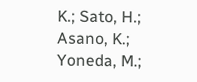K.; Sato, H.; Asano, K.; Yoneda, M.;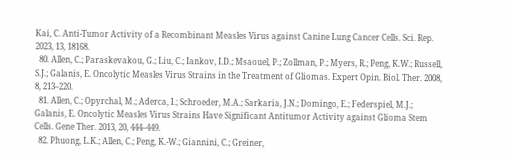Kai, C. Anti-Tumor Activity of a Recombinant Measles Virus against Canine Lung Cancer Cells. Sci. Rep. 2023, 13, 18168.
  80. Allen, C.; Paraskevakou, G.; Liu, C.; Iankov, I.D.; Msaouel, P.; Zollman, P.; Myers, R.; Peng, K.W.; Russell, S.J.; Galanis, E. Oncolytic Measles Virus Strains in the Treatment of Gliomas. Expert Opin. Biol. Ther. 2008, 8, 213–220.
  81. Allen, C.; Opyrchal, M.; Aderca, I.; Schroeder, M.A.; Sarkaria, J.N.; Domingo, E.; Federspiel, M.J.; Galanis, E. Oncolytic Measles Virus Strains Have Significant Antitumor Activity against Glioma Stem Cells. Gene Ther. 2013, 20, 444–449.
  82. Phuong, L.K.; Allen, C.; Peng, K.-W.; Giannini, C.; Greiner,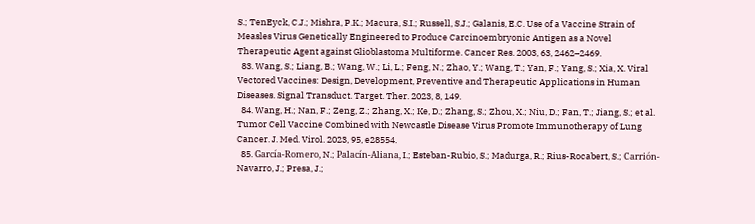S.; TenEyck, C.J.; Mishra, P.K.; Macura, S.I.; Russell, S.J.; Galanis, E.C. Use of a Vaccine Strain of Measles Virus Genetically Engineered to Produce Carcinoembryonic Antigen as a Novel Therapeutic Agent against Glioblastoma Multiforme. Cancer Res. 2003, 63, 2462–2469.
  83. Wang, S.; Liang, B.; Wang, W.; Li, L.; Feng, N.; Zhao, Y.; Wang, T.; Yan, F.; Yang, S.; Xia, X. Viral Vectored Vaccines: Design, Development, Preventive and Therapeutic Applications in Human Diseases. Signal Transduct. Target. Ther. 2023, 8, 149.
  84. Wang, H.; Nan, F.; Zeng, Z.; Zhang, X.; Ke, D.; Zhang, S.; Zhou, X.; Niu, D.; Fan, T.; Jiang, S.; et al. Tumor Cell Vaccine Combined with Newcastle Disease Virus Promote Immunotherapy of Lung Cancer. J. Med. Virol. 2023, 95, e28554.
  85. García-Romero, N.; Palacín-Aliana, I.; Esteban-Rubio, S.; Madurga, R.; Rius-Rocabert, S.; Carrión-Navarro, J.; Presa, J.;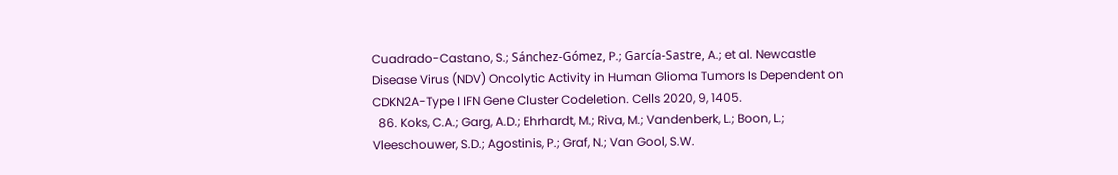Cuadrado-Castano, S.; Sánchez-Gómez, P.; García-Sastre, A.; et al. Newcastle Disease Virus (NDV) Oncolytic Activity in Human Glioma Tumors Is Dependent on CDKN2A-Type I IFN Gene Cluster Codeletion. Cells 2020, 9, 1405.
  86. Koks, C.A.; Garg, A.D.; Ehrhardt, M.; Riva, M.; Vandenberk, L.; Boon, L.; Vleeschouwer, S.D.; Agostinis, P.; Graf, N.; Van Gool, S.W.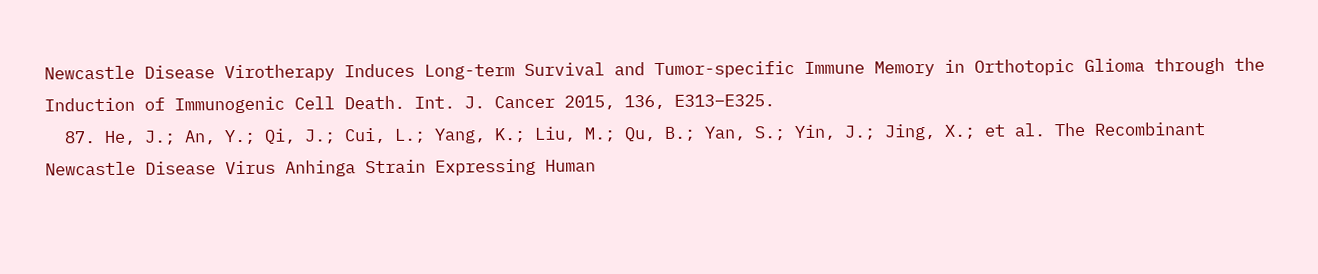Newcastle Disease Virotherapy Induces Long-term Survival and Tumor-specific Immune Memory in Orthotopic Glioma through the Induction of Immunogenic Cell Death. Int. J. Cancer 2015, 136, E313–E325.
  87. He, J.; An, Y.; Qi, J.; Cui, L.; Yang, K.; Liu, M.; Qu, B.; Yan, S.; Yin, J.; Jing, X.; et al. The Recombinant Newcastle Disease Virus Anhinga Strain Expressing Human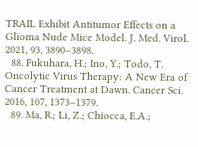TRAIL Exhibit Antitumor Effects on a Glioma Nude Mice Model. J. Med. Virol. 2021, 93, 3890–3898.
  88. Fukuhara, H.; Ino, Y.; Todo, T. Oncolytic Virus Therapy: A New Era of Cancer Treatment at Dawn. Cancer Sci. 2016, 107, 1373–1379.
  89. Ma, R.; Li, Z.; Chiocca, E.A.;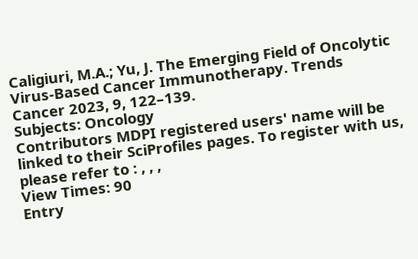Caligiuri, M.A.; Yu, J. The Emerging Field of Oncolytic Virus-Based Cancer Immunotherapy. Trends Cancer 2023, 9, 122–139.
Subjects: Oncology
Contributors MDPI registered users' name will be linked to their SciProfiles pages. To register with us, please refer to : , , ,
View Times: 90
Entry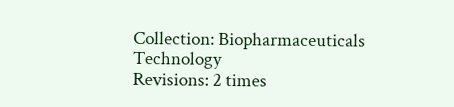Collection: Biopharmaceuticals Technology
Revisions: 2 times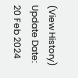(View History)
Update Date: 20 Feb 2024